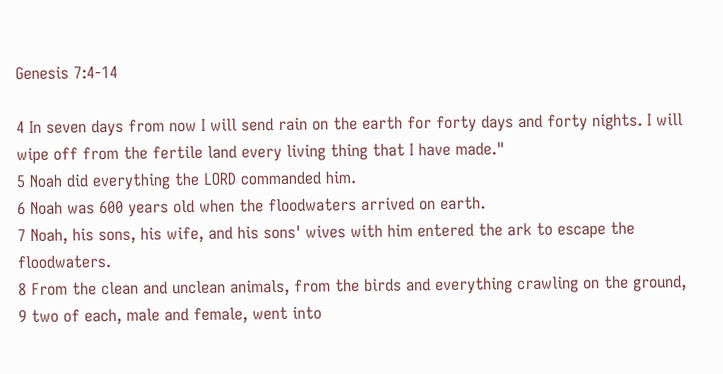Genesis 7:4-14

4 In seven days from now I will send rain on the earth for forty days and forty nights. I will wipe off from the fertile land every living thing that I have made."
5 Noah did everything the LORD commanded him.
6 Noah was 600 years old when the floodwaters arrived on earth.
7 Noah, his sons, his wife, and his sons' wives with him entered the ark to escape the floodwaters.
8 From the clean and unclean animals, from the birds and everything crawling on the ground,
9 two of each, male and female, went into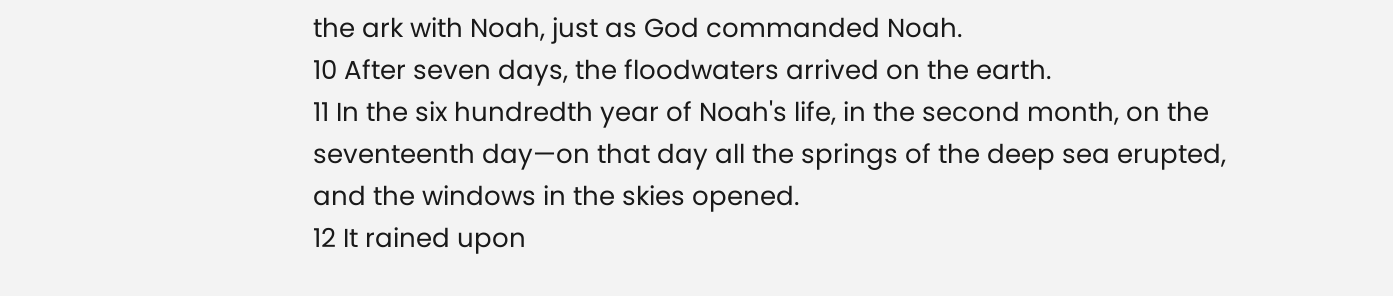the ark with Noah, just as God commanded Noah.
10 After seven days, the floodwaters arrived on the earth.
11 In the six hundredth year of Noah's life, in the second month, on the seventeenth day—on that day all the springs of the deep sea erupted, and the windows in the skies opened.
12 It rained upon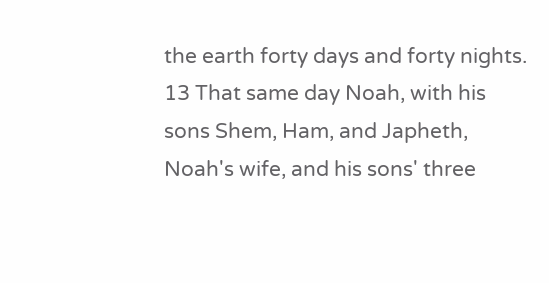the earth forty days and forty nights.
13 That same day Noah, with his sons Shem, Ham, and Japheth, Noah's wife, and his sons' three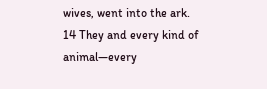wives, went into the ark.
14 They and every kind of animal—every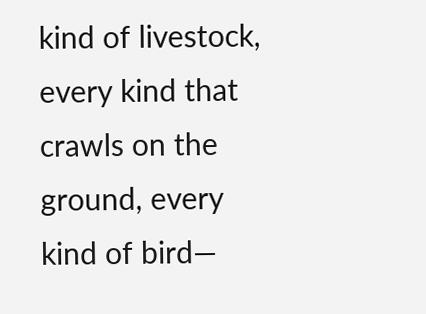kind of livestock, every kind that crawls on the ground, every kind of bird—